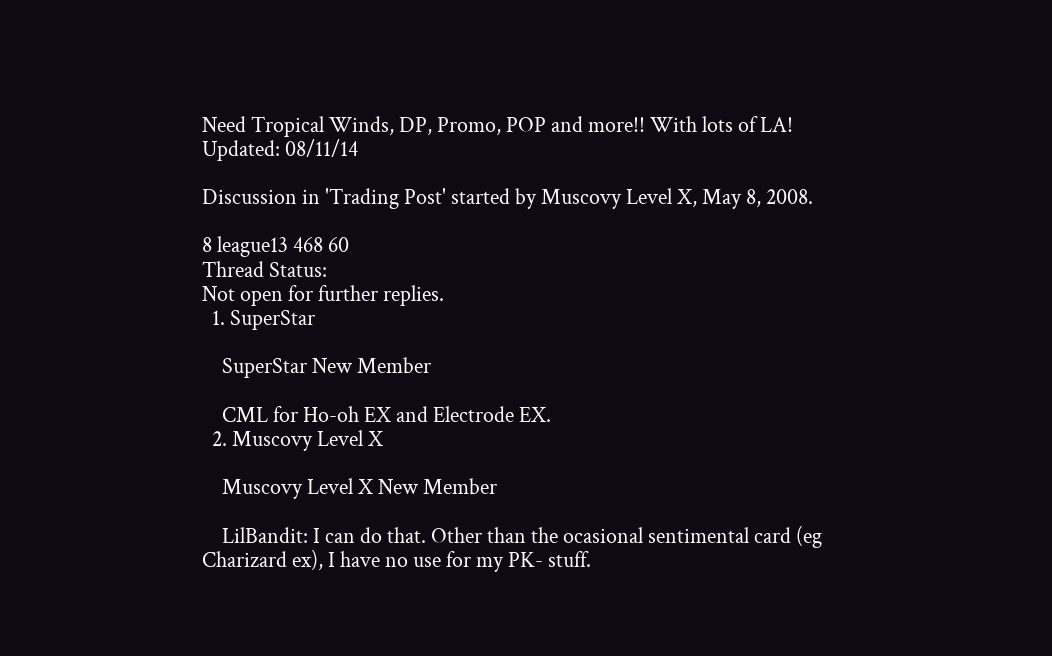Need Tropical Winds, DP, Promo, POP and more!! With lots of LA! Updated: 08/11/14

Discussion in 'Trading Post' started by Muscovy Level X, May 8, 2008.

8 league13 468 60
Thread Status:
Not open for further replies.
  1. SuperStar

    SuperStar New Member

    CML for Ho-oh EX and Electrode EX.
  2. Muscovy Level X

    Muscovy Level X New Member

    LilBandit: I can do that. Other than the ocasional sentimental card (eg Charizard ex), I have no use for my PK- stuff.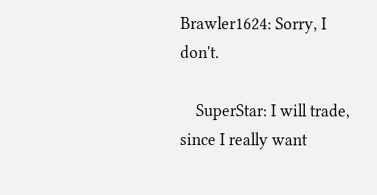Brawler1624: Sorry, I don't.

    SuperStar: I will trade, since I really want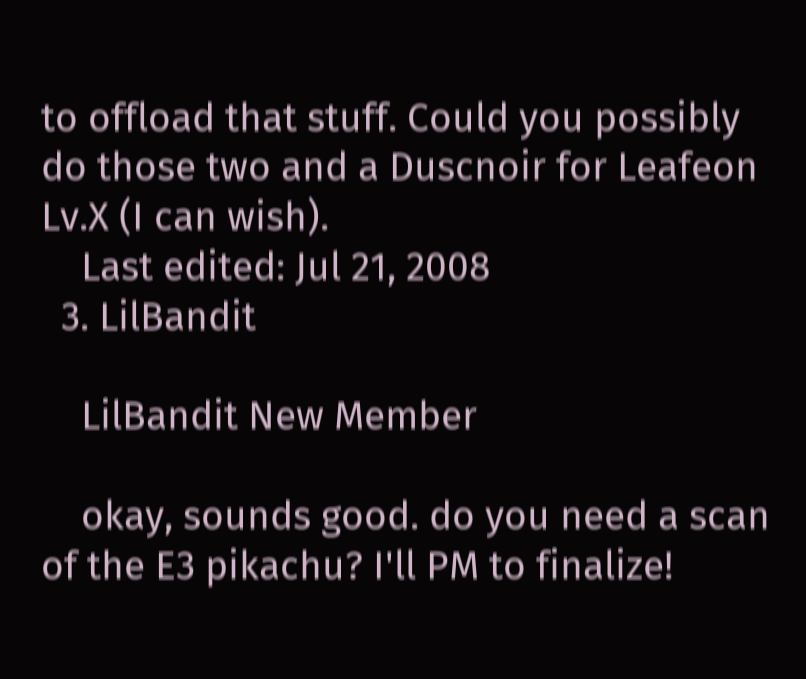to offload that stuff. Could you possibly do those two and a Duscnoir for Leafeon Lv.X (I can wish).
    Last edited: Jul 21, 2008
  3. LilBandit

    LilBandit New Member

    okay, sounds good. do you need a scan of the E3 pikachu? I'll PM to finalize!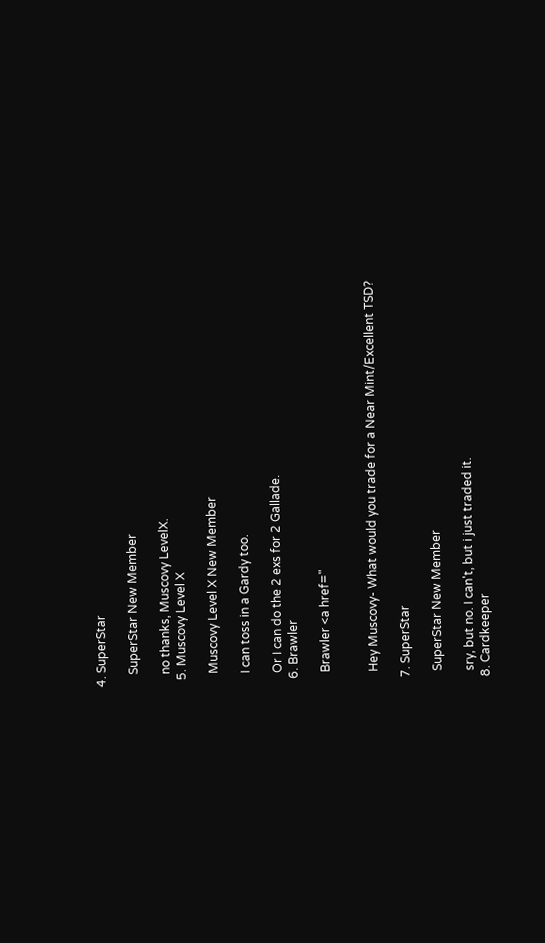4. SuperStar

    SuperStar New Member

    no thanks, Muscovy LevelX.
  5. Muscovy Level X

    Muscovy Level X New Member

    I can toss in a Gardy too.

    Or I can do the 2 exs for 2 Gallade.
  6. Brawler

    Brawler <a href="


    Hey Muscovy- What would you trade for a Near Mint/Excellent TSD?

  7. SuperStar

    SuperStar New Member

    sry, but no. I can't, but i just traded it.
  8. Cardkeeper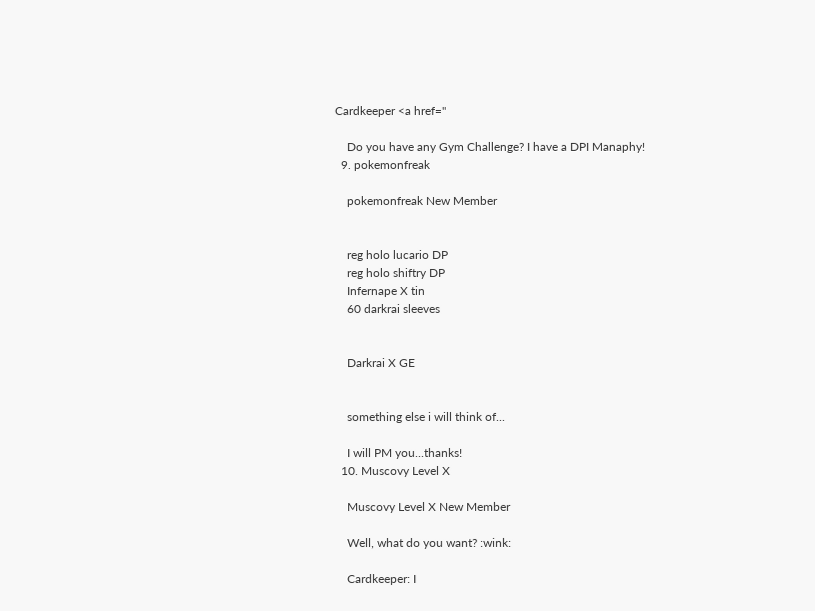Cardkeeper <a href="

    Do you have any Gym Challenge? I have a DPI Manaphy!
  9. pokemonfreak

    pokemonfreak New Member


    reg holo lucario DP
    reg holo shiftry DP
    Infernape X tin
    60 darkrai sleeves


    Darkrai X GE


    something else i will think of...

    I will PM you...thanks!
  10. Muscovy Level X

    Muscovy Level X New Member

    Well, what do you want? :wink:

    Cardkeeper: I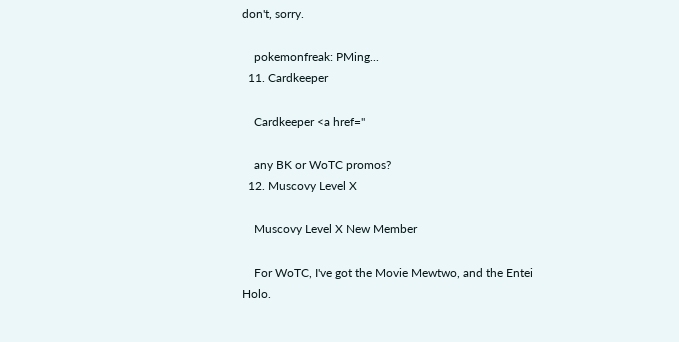don't, sorry.

    pokemonfreak: PMing...
  11. Cardkeeper

    Cardkeeper <a href="

    any BK or WoTC promos?
  12. Muscovy Level X

    Muscovy Level X New Member

    For WoTC, I've got the Movie Mewtwo, and the Entei Holo.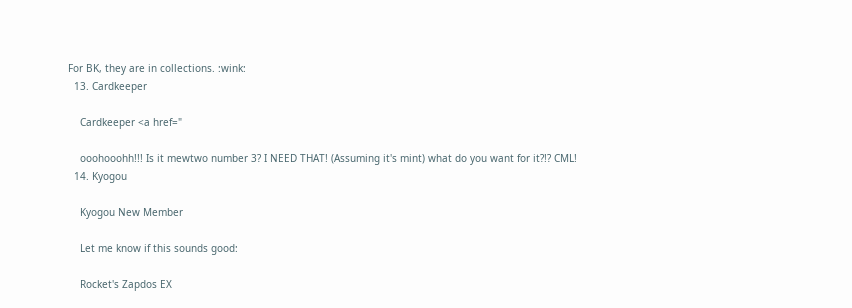For BK, they are in collections. :wink:
  13. Cardkeeper

    Cardkeeper <a href="

    ooohooohh!!! Is it mewtwo number 3? I NEED THAT! (Assuming it's mint) what do you want for it?!? CML!
  14. Kyogou

    Kyogou New Member

    Let me know if this sounds good:

    Rocket's Zapdos EX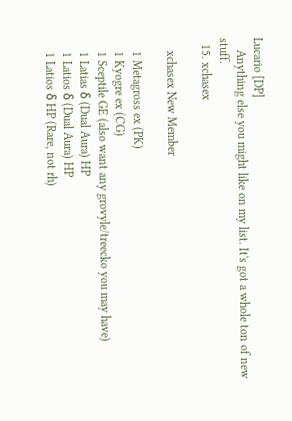Lucario [DP]
    Anything else you might like on my list. It's got a whole ton of new stuff.
  15. xchasex

    xchasex New Member

    1 Metagross ex (PK)
    1 Kyogre ex (CG)
    1 Sceptile GE (also want any grovyle/treecko you may have)
    1 Latias δ (Dual Aura) HP
    1 Latios δ (Dual Aura) HP
    1 Latios δ HP (Rare, not rh)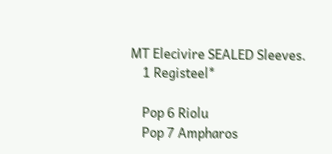MT Elecivire SEALED Sleeves.
    1 Registeel*

    Pop 6 Riolu
    Pop 7 Ampharos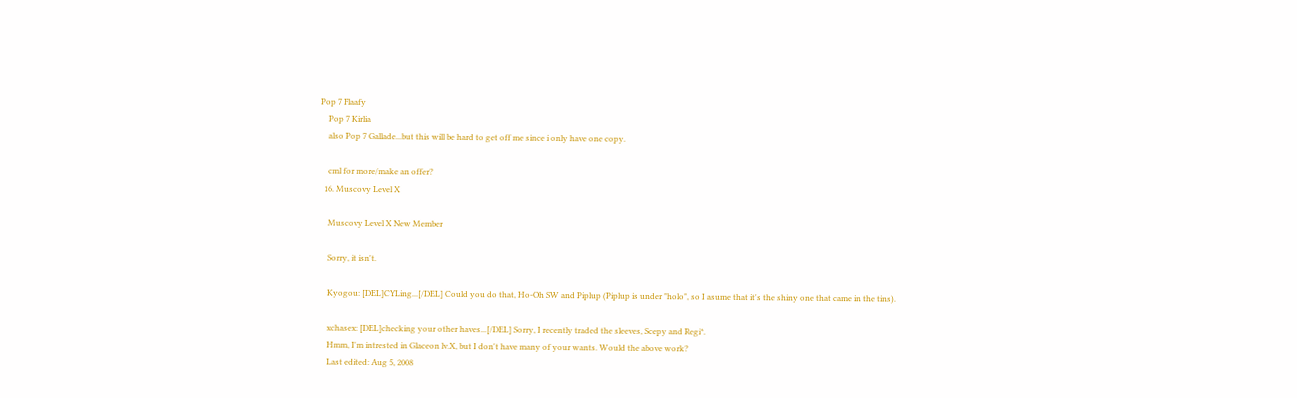Pop 7 Flaafy
    Pop 7 Kirlia
    also Pop 7 Gallade...but this will be hard to get off me since i only have one copy.

    cml for more/make an offer?
  16. Muscovy Level X

    Muscovy Level X New Member

    Sorry, it isn't.

    Kyogou: [DEL]CYLing...[/DEL] Could you do that, Ho-Oh SW and Piplup (Piplup is under "holo", so I asume that it's the shiny one that came in the tins).

    xchasex: [DEL]checking your other haves...[/DEL] Sorry, I recently traded the sleeves, Scepy and Regi*.
    Hmm, I'm intrested in Glaceon lv.X, but I don't have many of your wants. Would the above work?
    Last edited: Aug 5, 2008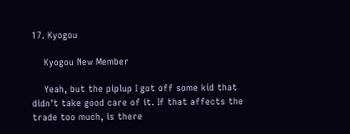17. Kyogou

    Kyogou New Member

    Yeah, but the piplup I got off some kid that didn't take good care of it. If that affects the trade too much, is there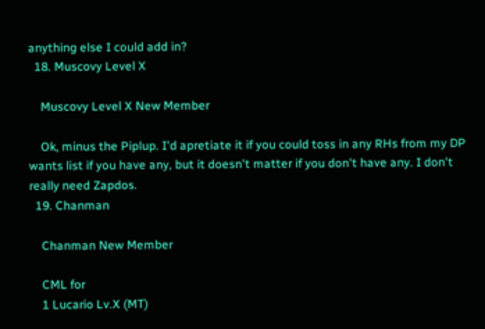anything else I could add in?
  18. Muscovy Level X

    Muscovy Level X New Member

    Ok, minus the Piplup. I'd apretiate it if you could toss in any RHs from my DP wants list if you have any, but it doesn't matter if you don't have any. I don't really need Zapdos.
  19. Chanman

    Chanman New Member

    CML for
    1 Lucario Lv.X (MT)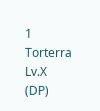1 Torterra Lv.X (DP)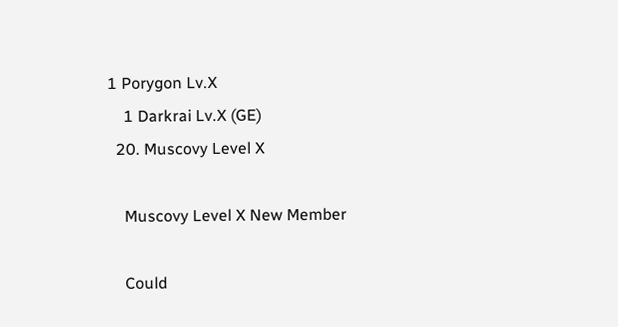1 Porygon Lv.X
    1 Darkrai Lv.X (GE)
  20. Muscovy Level X

    Muscovy Level X New Member

    Could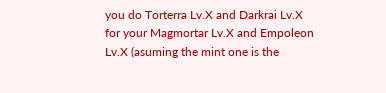you do Torterra Lv.X and Darkrai Lv.X for your Magmortar Lv.X and Empoleon Lv.X (asuming the mint one is the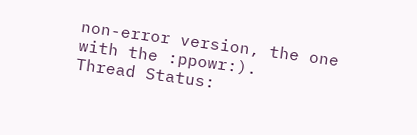non-error version, the one with the :ppowr:).
Thread Status: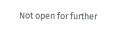Not open for further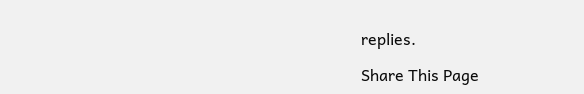replies.

Share This Page